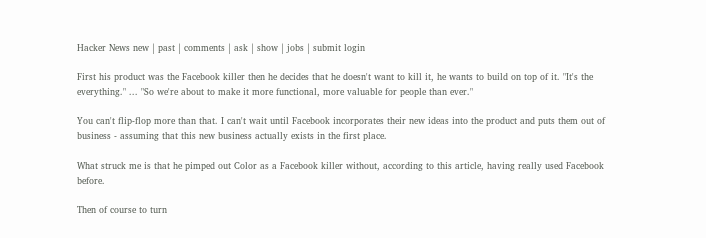Hacker News new | past | comments | ask | show | jobs | submit login

First his product was the Facebook killer then he decides that he doesn't want to kill it, he wants to build on top of it. "It's the everything." ... "So we're about to make it more functional, more valuable for people than ever."

You can't flip-flop more than that. I can't wait until Facebook incorporates their new ideas into the product and puts them out of business - assuming that this new business actually exists in the first place.

What struck me is that he pimped out Color as a Facebook killer without, according to this article, having really used Facebook before.

Then of course to turn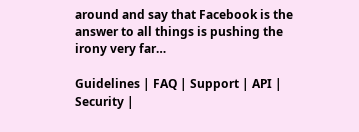around and say that Facebook is the answer to all things is pushing the irony very far…

Guidelines | FAQ | Support | API | Security |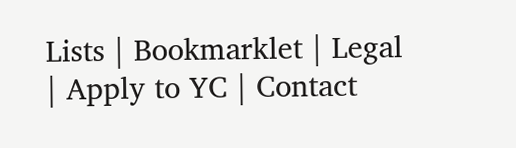Lists | Bookmarklet | Legal | Apply to YC | Contact